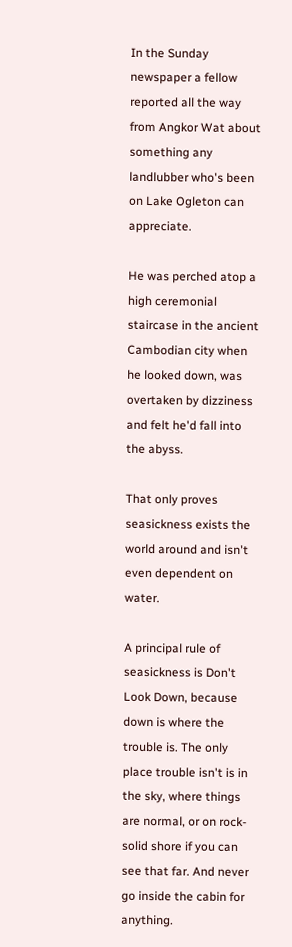In the Sunday newspaper a fellow reported all the way from Angkor Wat about something any landlubber who's been on Lake Ogleton can appreciate.

He was perched atop a high ceremonial staircase in the ancient Cambodian city when he looked down, was overtaken by dizziness and felt he'd fall into the abyss.

That only proves seasickness exists the world around and isn't even dependent on water.

A principal rule of seasickness is Don't Look Down, because down is where the trouble is. The only place trouble isn't is in the sky, where things are normal, or on rock-solid shore if you can see that far. And never go inside the cabin for anything.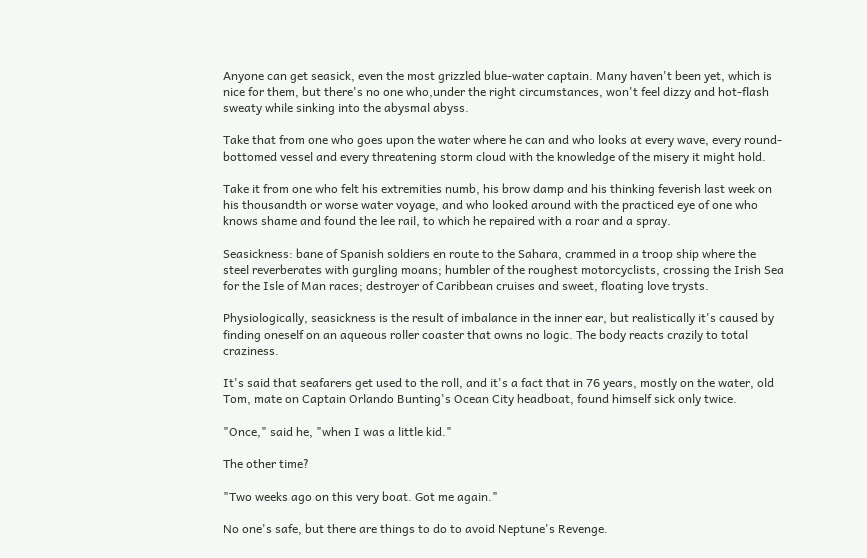Anyone can get seasick, even the most grizzled blue-water captain. Many haven't been yet, which is nice for them, but there's no one who,under the right circumstances, won't feel dizzy and hot-flash sweaty while sinking into the abysmal abyss.

Take that from one who goes upon the water where he can and who looks at every wave, every round-bottomed vessel and every threatening storm cloud with the knowledge of the misery it might hold.

Take it from one who felt his extremities numb, his brow damp and his thinking feverish last week on his thousandth or worse water voyage, and who looked around with the practiced eye of one who knows shame and found the lee rail, to which he repaired with a roar and a spray.

Seasickness: bane of Spanish soldiers en route to the Sahara, crammed in a troop ship where the steel reverberates with gurgling moans; humbler of the roughest motorcyclists, crossing the Irish Sea for the Isle of Man races; destroyer of Caribbean cruises and sweet, floating love trysts.

Physiologically, seasickness is the result of imbalance in the inner ear, but realistically it's caused by finding oneself on an aqueous roller coaster that owns no logic. The body reacts crazily to total craziness.

It's said that seafarers get used to the roll, and it's a fact that in 76 years, mostly on the water, old Tom, mate on Captain Orlando Bunting's Ocean City headboat, found himself sick only twice.

"Once," said he, "when I was a little kid."

The other time?

"Two weeks ago on this very boat. Got me again."

No one's safe, but there are things to do to avoid Neptune's Revenge.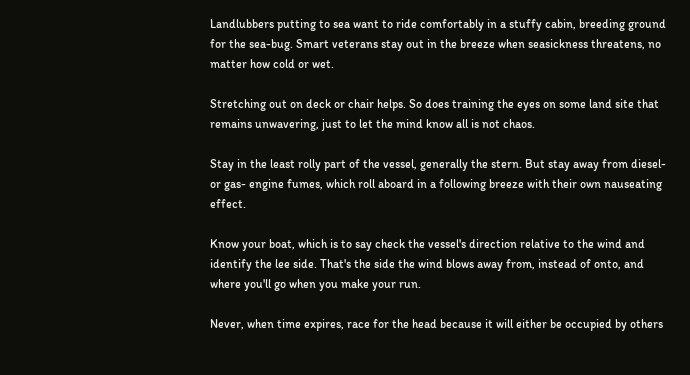Landlubbers putting to sea want to ride comfortably in a stuffy cabin, breeding ground for the sea-bug. Smart veterans stay out in the breeze when seasickness threatens, no matter how cold or wet.

Stretching out on deck or chair helps. So does training the eyes on some land site that remains unwavering, just to let the mind know all is not chaos.

Stay in the least rolly part of the vessel, generally the stern. But stay away from diesel- or gas- engine fumes, which roll aboard in a following breeze with their own nauseating effect.

Know your boat, which is to say check the vessel's direction relative to the wind and identify the lee side. That's the side the wind blows away from, instead of onto, and where you'll go when you make your run.

Never, when time expires, race for the head because it will either be occupied by others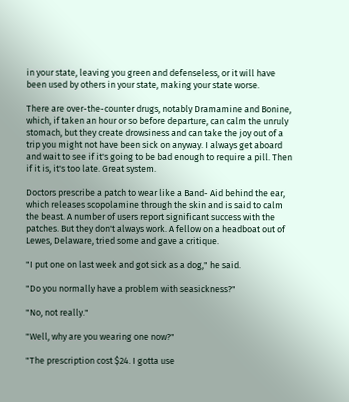in your state, leaving you green and defenseless, or it will have been used by others in your state, making your state worse.

There are over-the-counter drugs, notably Dramamine and Bonine, which, if taken an hour or so before departure, can calm the unruly stomach, but they create drowsiness and can take the joy out of a trip you might not have been sick on anyway. I always get aboard and wait to see if it's going to be bad enough to require a pill. Then if it is, it's too late. Great system.

Doctors prescribe a patch to wear like a Band- Aid behind the ear, which releases scopolamine through the skin and is said to calm the beast. A number of users report significant success with the patches. But they don't always work. A fellow on a headboat out of Lewes, Delaware, tried some and gave a critique.

"I put one on last week and got sick as a dog," he said.

"Do you normally have a problem with seasickness?"

"No, not really."

"Well, why are you wearing one now?"

"The prescription cost $24. I gotta use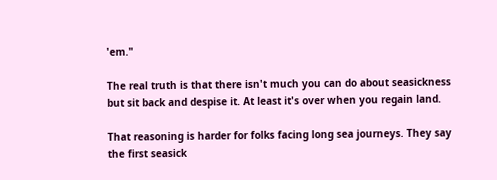'em."

The real truth is that there isn't much you can do about seasickness but sit back and despise it. At least it's over when you regain land.

That reasoning is harder for folks facing long sea journeys. They say the first seasick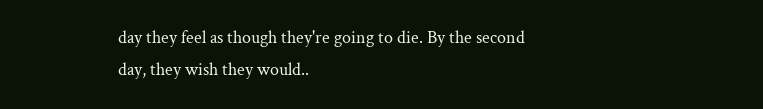day they feel as though they're going to die. By the second day, they wish they would..